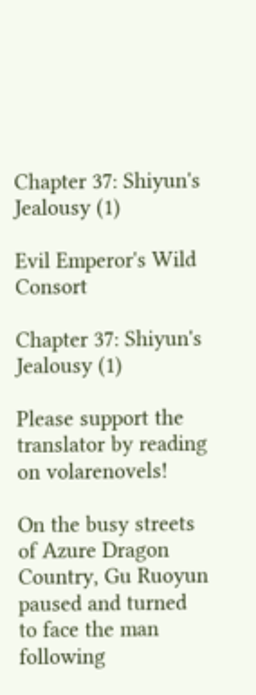Chapter 37: Shiyun's Jealousy (1)

Evil Emperor's Wild Consort

Chapter 37: Shiyun's Jealousy (1)

Please support the translator by reading on volarenovels!

On the busy streets of Azure Dragon Country, Gu Ruoyun paused and turned to face the man following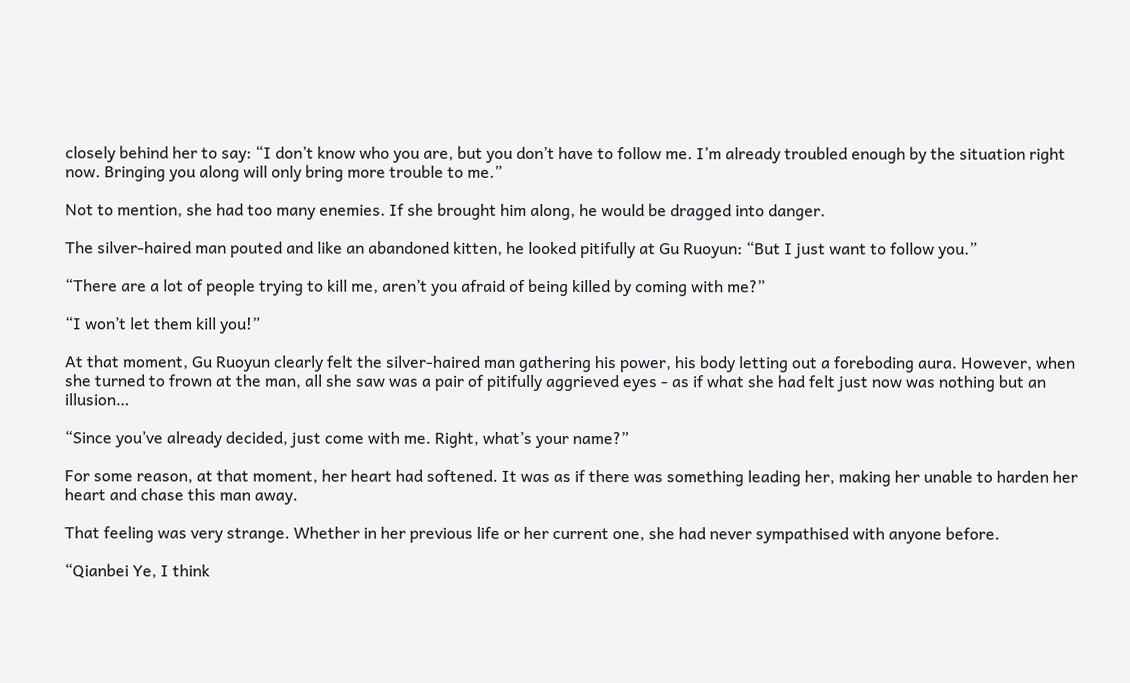closely behind her to say: “I don’t know who you are, but you don’t have to follow me. I’m already troubled enough by the situation right now. Bringing you along will only bring more trouble to me.”

Not to mention, she had too many enemies. If she brought him along, he would be dragged into danger.

The silver-haired man pouted and like an abandoned kitten, he looked pitifully at Gu Ruoyun: “But I just want to follow you.”

“There are a lot of people trying to kill me, aren’t you afraid of being killed by coming with me?”

“I won’t let them kill you!”

At that moment, Gu Ruoyun clearly felt the silver-haired man gathering his power, his body letting out a foreboding aura. However, when she turned to frown at the man, all she saw was a pair of pitifully aggrieved eyes - as if what she had felt just now was nothing but an illusion…

“Since you’ve already decided, just come with me. Right, what’s your name?”

For some reason, at that moment, her heart had softened. It was as if there was something leading her, making her unable to harden her heart and chase this man away.

That feeling was very strange. Whether in her previous life or her current one, she had never sympathised with anyone before.

“Qianbei Ye, I think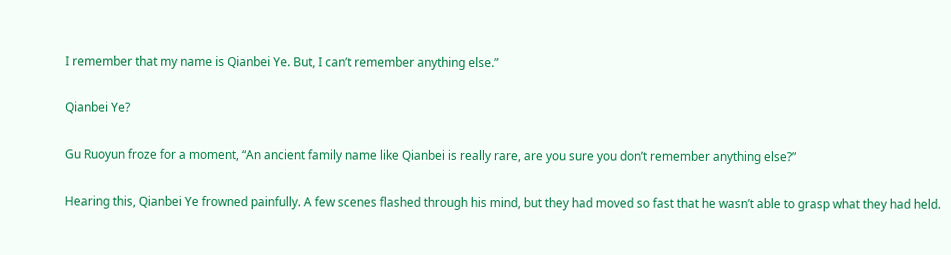I remember that my name is Qianbei Ye. But, I can’t remember anything else.”

Qianbei Ye?

Gu Ruoyun froze for a moment, “An ancient family name like Qianbei is really rare, are you sure you don’t remember anything else?”

Hearing this, Qianbei Ye frowned painfully. A few scenes flashed through his mind, but they had moved so fast that he wasn’t able to grasp what they had held.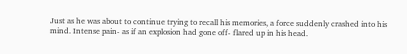Just as he was about to continue trying to recall his memories, a force suddenly crashed into his mind. Intense pain- as if an explosion had gone off- flared up in his head.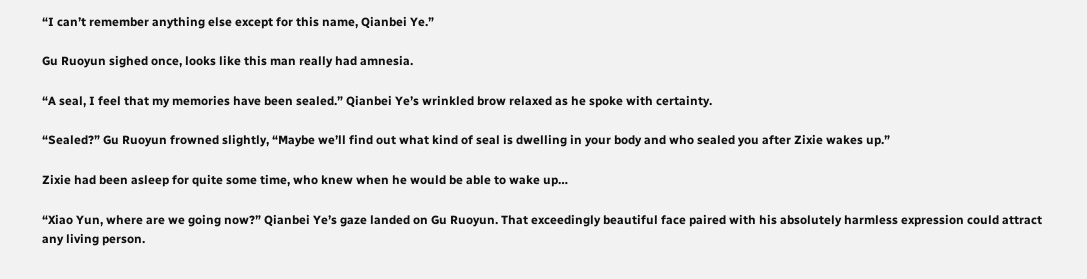“I can’t remember anything else except for this name, Qianbei Ye.”

Gu Ruoyun sighed once, looks like this man really had amnesia.

“A seal, I feel that my memories have been sealed.” Qianbei Ye’s wrinkled brow relaxed as he spoke with certainty.

“Sealed?” Gu Ruoyun frowned slightly, “Maybe we’ll find out what kind of seal is dwelling in your body and who sealed you after Zixie wakes up.”

Zixie had been asleep for quite some time, who knew when he would be able to wake up…

“Xiao Yun, where are we going now?” Qianbei Ye’s gaze landed on Gu Ruoyun. That exceedingly beautiful face paired with his absolutely harmless expression could attract any living person.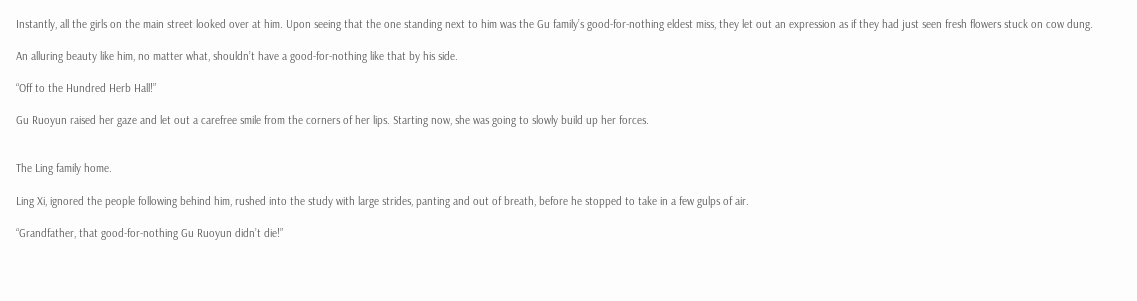Instantly, all the girls on the main street looked over at him. Upon seeing that the one standing next to him was the Gu family’s good-for-nothing eldest miss, they let out an expression as if they had just seen fresh flowers stuck on cow dung.

An alluring beauty like him, no matter what, shouldn’t have a good-for-nothing like that by his side.

“Off to the Hundred Herb Hall!”

Gu Ruoyun raised her gaze and let out a carefree smile from the corners of her lips. Starting now, she was going to slowly build up her forces.


The Ling family home.

Ling Xi, ignored the people following behind him, rushed into the study with large strides, panting and out of breath, before he stopped to take in a few gulps of air.

“Grandfather, that good-for-nothing Gu Ruoyun didn’t die!”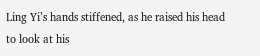Ling Yi’s hands stiffened, as he raised his head to look at his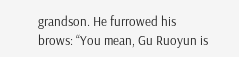grandson. He furrowed his brows: “You mean, Gu Ruoyun is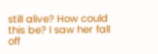still alive? How could this be? I saw her fall off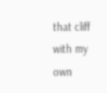that cliff with my own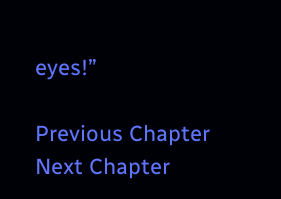eyes!”

Previous Chapter Next Chapter